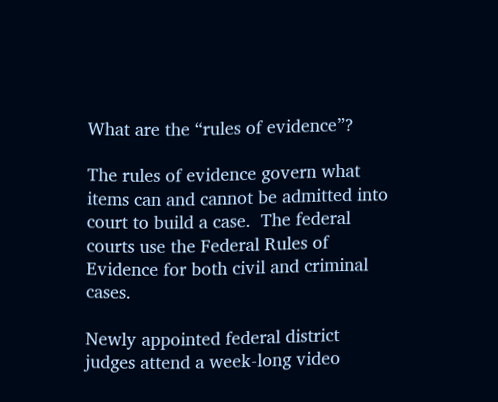What are the “rules of evidence”?

The rules of evidence govern what items can and cannot be admitted into court to build a case.  The federal courts use the Federal Rules of Evidence for both civil and criminal cases.

Newly appointed federal district judges attend a week-long video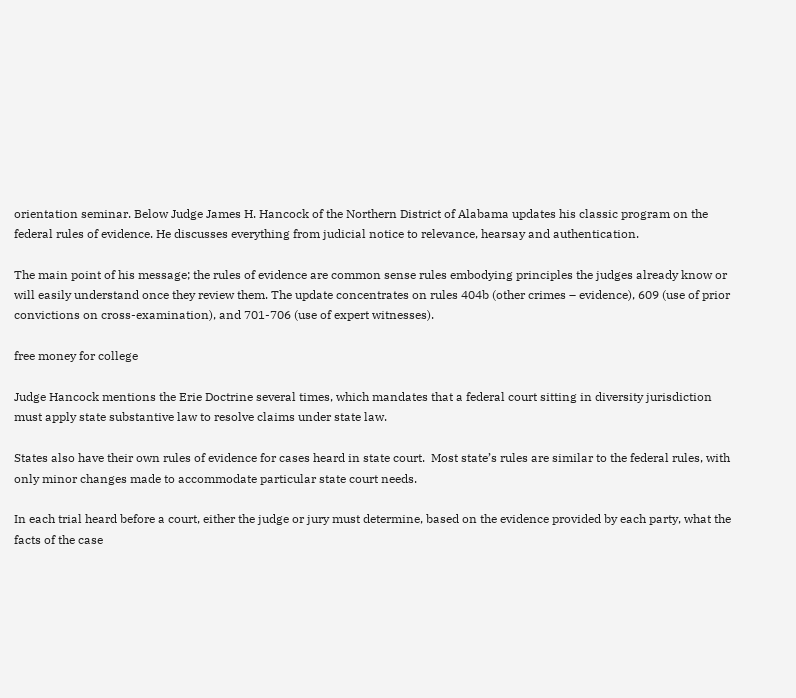orientation seminar. Below Judge James H. Hancock of the Northern District of Alabama updates his classic program on the federal rules of evidence. He discusses everything from judicial notice to relevance, hearsay and authentication.

The main point of his message; the rules of evidence are common sense rules embodying principles the judges already know or will easily understand once they review them. The update concentrates on rules 404b (other crimes – evidence), 609 (use of prior convictions on cross-examination), and 701-706 (use of expert witnesses).

free money for college

Judge Hancock mentions the Erie Doctrine several times, which mandates that a federal court sitting in diversity jurisdiction must apply state substantive law to resolve claims under state law.

States also have their own rules of evidence for cases heard in state court.  Most state’s rules are similar to the federal rules, with only minor changes made to accommodate particular state court needs.

In each trial heard before a court, either the judge or jury must determine, based on the evidence provided by each party, what the facts of the case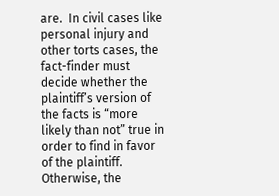are.  In civil cases like personal injury and other torts cases, the fact-finder must decide whether the plaintiff’s version of the facts is “more likely than not” true in order to find in favor of the plaintiff.  Otherwise, the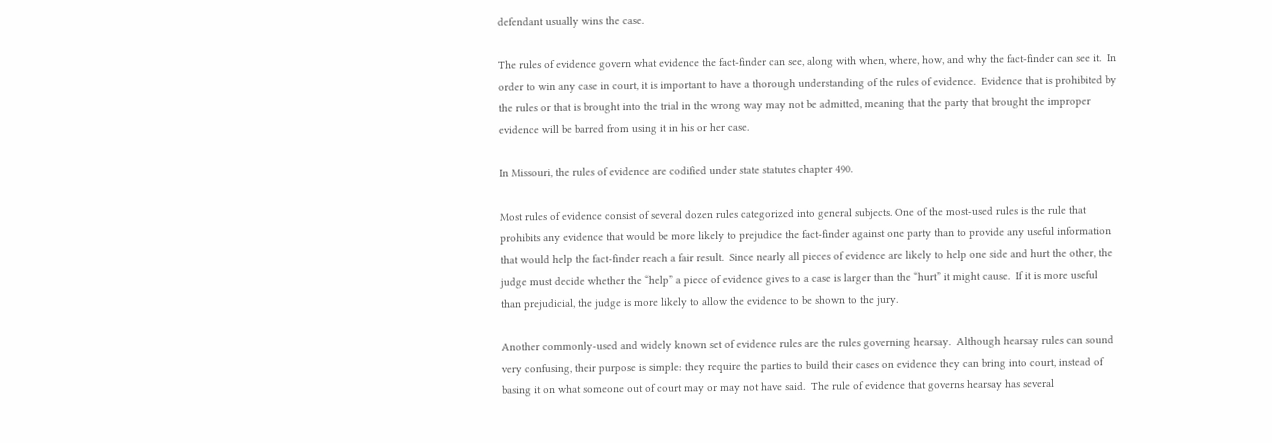defendant usually wins the case.

The rules of evidence govern what evidence the fact-finder can see, along with when, where, how, and why the fact-finder can see it.  In order to win any case in court, it is important to have a thorough understanding of the rules of evidence.  Evidence that is prohibited by the rules or that is brought into the trial in the wrong way may not be admitted, meaning that the party that brought the improper evidence will be barred from using it in his or her case.

In Missouri, the rules of evidence are codified under state statutes chapter 490.

Most rules of evidence consist of several dozen rules categorized into general subjects. One of the most-used rules is the rule that prohibits any evidence that would be more likely to prejudice the fact-finder against one party than to provide any useful information that would help the fact-finder reach a fair result.  Since nearly all pieces of evidence are likely to help one side and hurt the other, the judge must decide whether the “help” a piece of evidence gives to a case is larger than the “hurt” it might cause.  If it is more useful than prejudicial, the judge is more likely to allow the evidence to be shown to the jury.

Another commonly-used and widely known set of evidence rules are the rules governing hearsay.  Although hearsay rules can sound very confusing, their purpose is simple: they require the parties to build their cases on evidence they can bring into court, instead of basing it on what someone out of court may or may not have said.  The rule of evidence that governs hearsay has several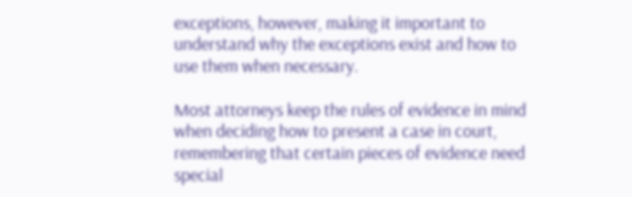exceptions, however, making it important to understand why the exceptions exist and how to use them when necessary.

Most attorneys keep the rules of evidence in mind when deciding how to present a case in court, remembering that certain pieces of evidence need special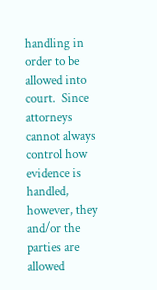handling in order to be allowed into court.  Since attorneys cannot always control how evidence is handled, however, they and/or the parties are allowed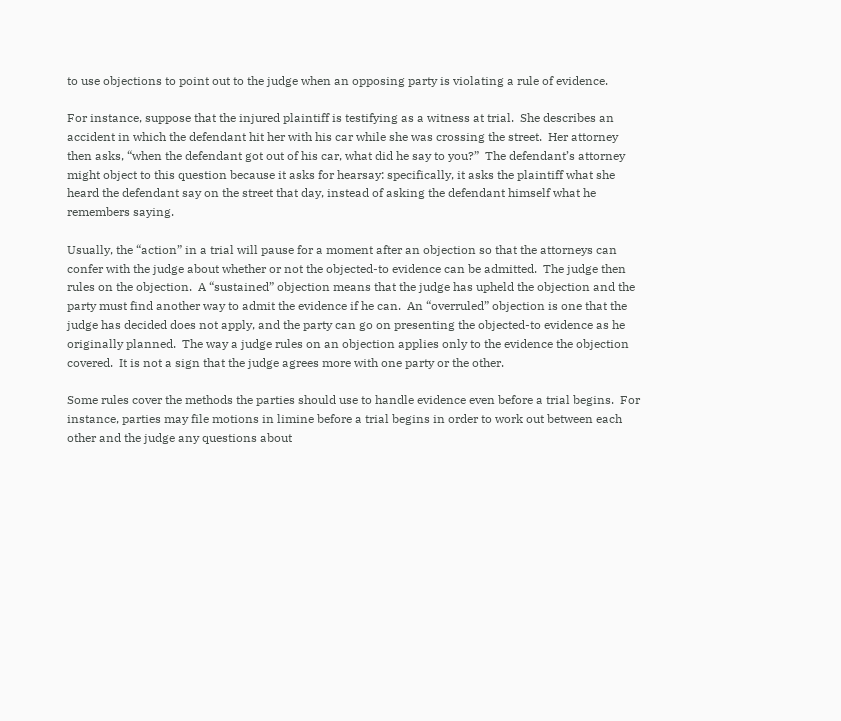to use objections to point out to the judge when an opposing party is violating a rule of evidence.

For instance, suppose that the injured plaintiff is testifying as a witness at trial.  She describes an accident in which the defendant hit her with his car while she was crossing the street.  Her attorney then asks, “when the defendant got out of his car, what did he say to you?”  The defendant’s attorney might object to this question because it asks for hearsay: specifically, it asks the plaintiff what she heard the defendant say on the street that day, instead of asking the defendant himself what he remembers saying.

Usually, the “action” in a trial will pause for a moment after an objection so that the attorneys can confer with the judge about whether or not the objected-to evidence can be admitted.  The judge then rules on the objection.  A “sustained” objection means that the judge has upheld the objection and the party must find another way to admit the evidence if he can.  An “overruled” objection is one that the judge has decided does not apply, and the party can go on presenting the objected-to evidence as he originally planned.  The way a judge rules on an objection applies only to the evidence the objection covered.  It is not a sign that the judge agrees more with one party or the other.

Some rules cover the methods the parties should use to handle evidence even before a trial begins.  For instance, parties may file motions in limine before a trial begins in order to work out between each other and the judge any questions about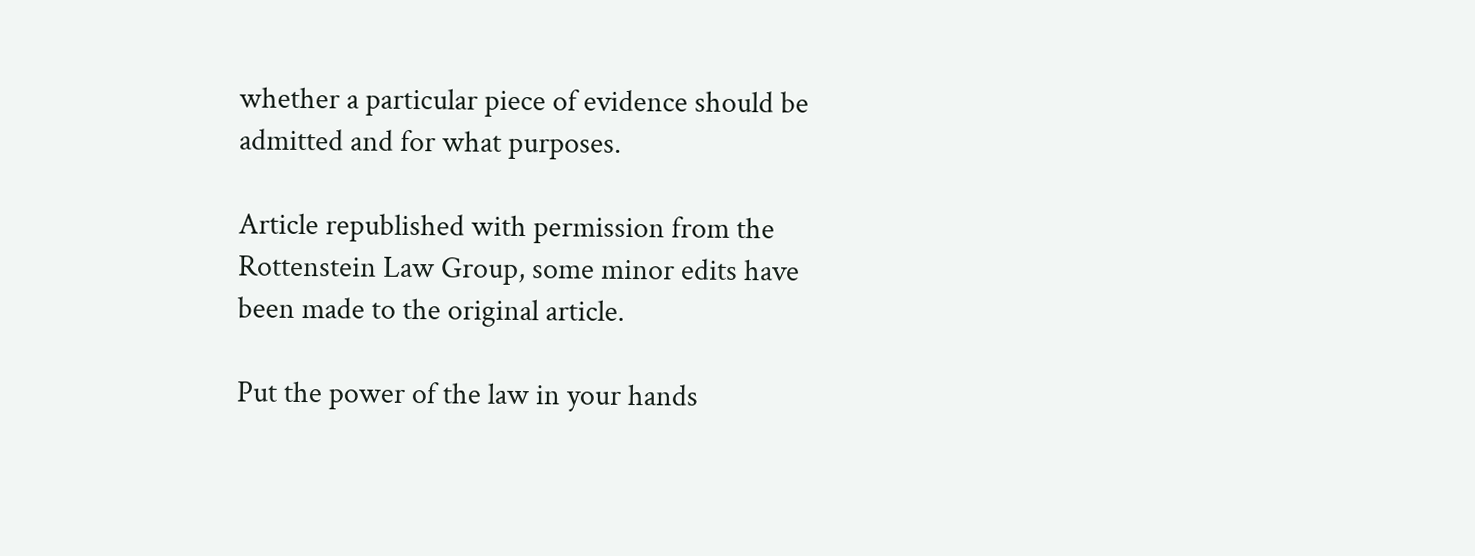whether a particular piece of evidence should be admitted and for what purposes.

Article republished with permission from the Rottenstein Law Group, some minor edits have been made to the original article.

Put the power of the law in your hands